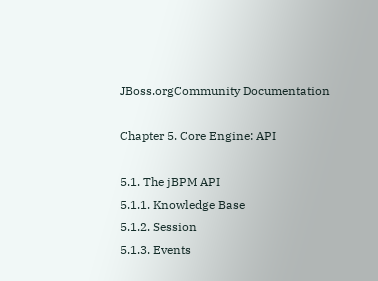JBoss.orgCommunity Documentation

Chapter 5. Core Engine: API

5.1. The jBPM API
5.1.1. Knowledge Base
5.1.2. Session
5.1.3. Events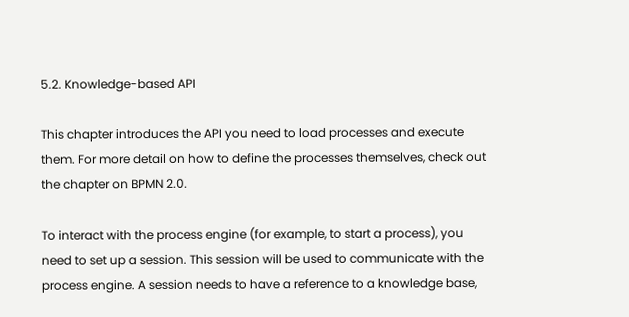5.2. Knowledge-based API

This chapter introduces the API you need to load processes and execute them. For more detail on how to define the processes themselves, check out the chapter on BPMN 2.0.

To interact with the process engine (for example, to start a process), you need to set up a session. This session will be used to communicate with the process engine. A session needs to have a reference to a knowledge base,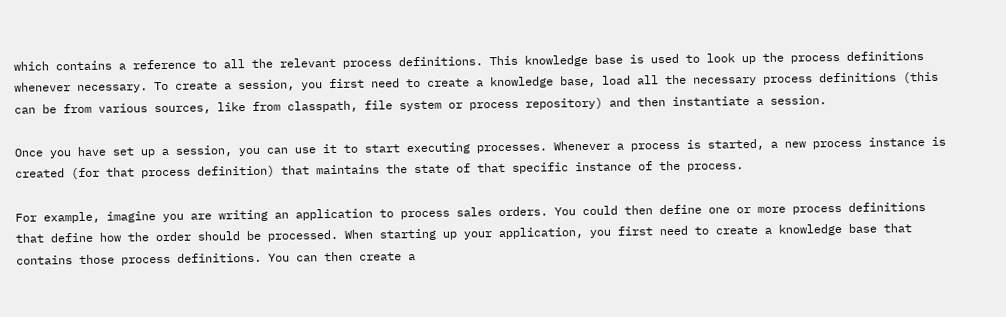which contains a reference to all the relevant process definitions. This knowledge base is used to look up the process definitions whenever necessary. To create a session, you first need to create a knowledge base, load all the necessary process definitions (this can be from various sources, like from classpath, file system or process repository) and then instantiate a session.

Once you have set up a session, you can use it to start executing processes. Whenever a process is started, a new process instance is created (for that process definition) that maintains the state of that specific instance of the process.

For example, imagine you are writing an application to process sales orders. You could then define one or more process definitions that define how the order should be processed. When starting up your application, you first need to create a knowledge base that contains those process definitions. You can then create a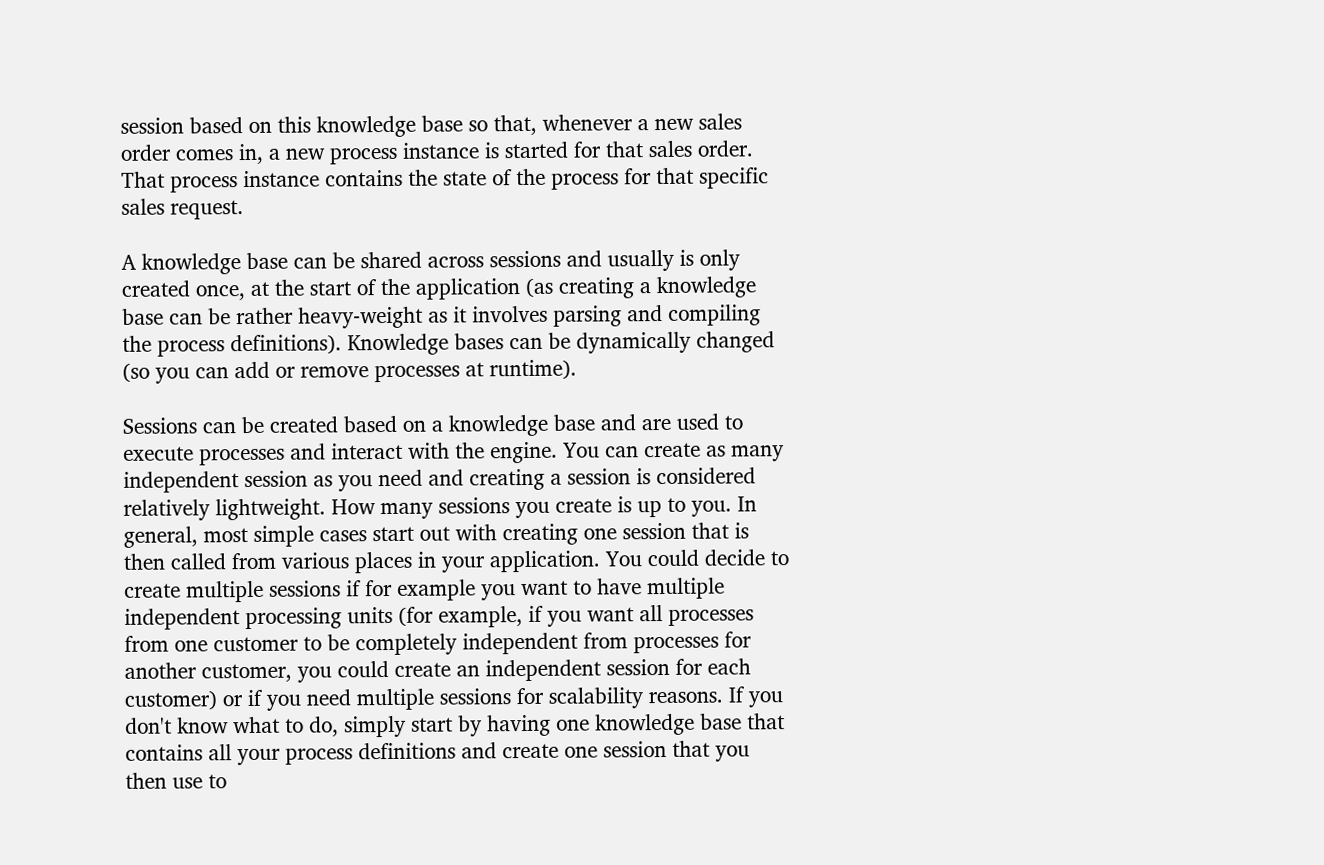session based on this knowledge base so that, whenever a new sales order comes in, a new process instance is started for that sales order. That process instance contains the state of the process for that specific sales request.

A knowledge base can be shared across sessions and usually is only created once, at the start of the application (as creating a knowledge base can be rather heavy-weight as it involves parsing and compiling the process definitions). Knowledge bases can be dynamically changed (so you can add or remove processes at runtime).

Sessions can be created based on a knowledge base and are used to execute processes and interact with the engine. You can create as many independent session as you need and creating a session is considered relatively lightweight. How many sessions you create is up to you. In general, most simple cases start out with creating one session that is then called from various places in your application. You could decide to create multiple sessions if for example you want to have multiple independent processing units (for example, if you want all processes from one customer to be completely independent from processes for another customer, you could create an independent session for each customer) or if you need multiple sessions for scalability reasons. If you don't know what to do, simply start by having one knowledge base that contains all your process definitions and create one session that you then use to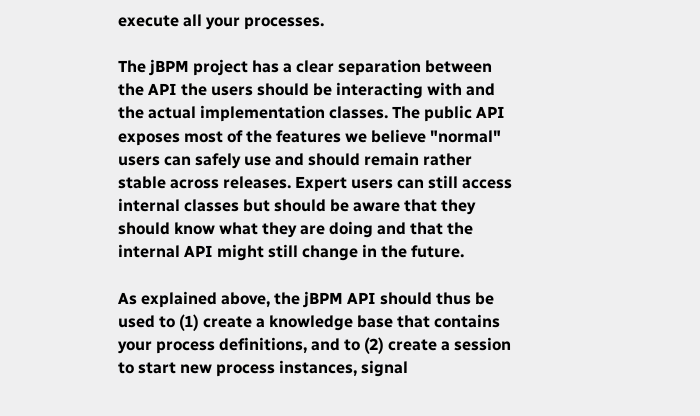execute all your processes.

The jBPM project has a clear separation between the API the users should be interacting with and the actual implementation classes. The public API exposes most of the features we believe "normal" users can safely use and should remain rather stable across releases. Expert users can still access internal classes but should be aware that they should know what they are doing and that the internal API might still change in the future.

As explained above, the jBPM API should thus be used to (1) create a knowledge base that contains your process definitions, and to (2) create a session to start new process instances, signal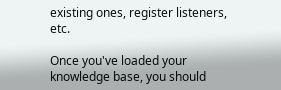existing ones, register listeners, etc.

Once you've loaded your knowledge base, you should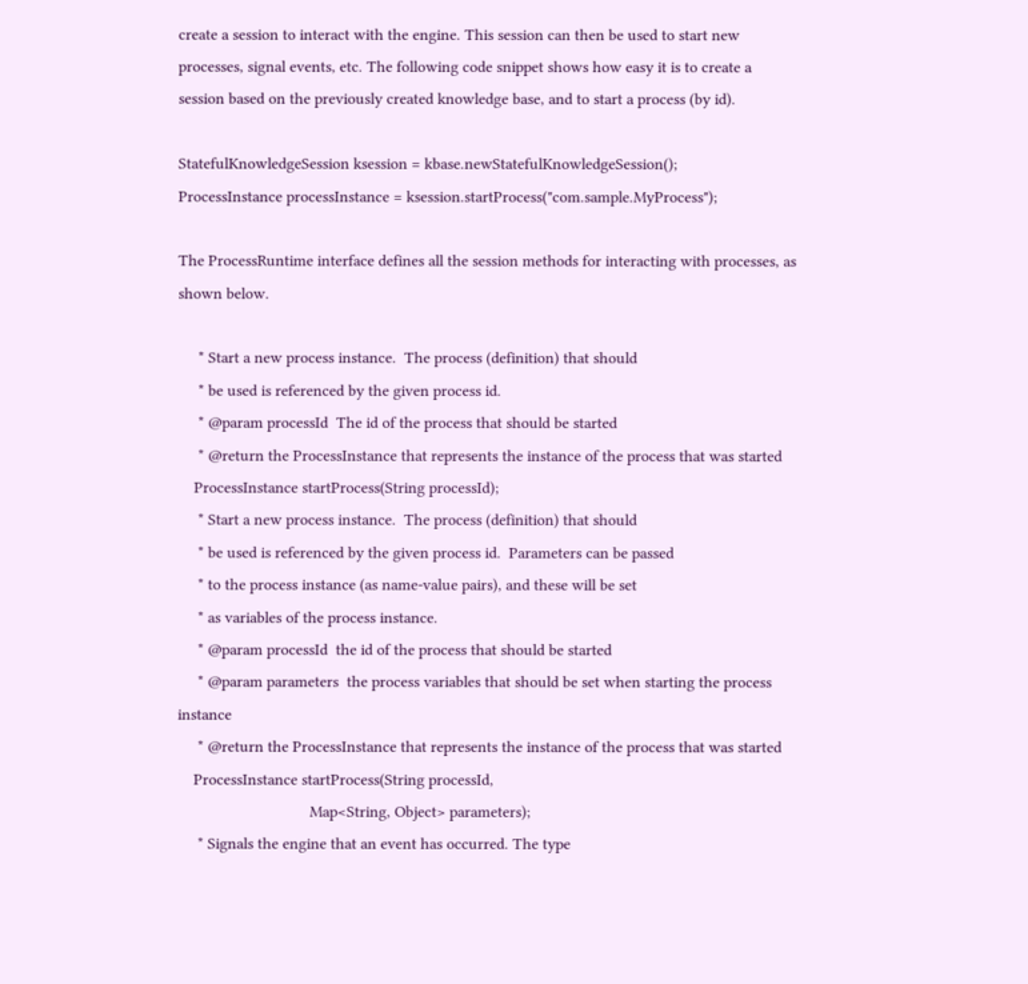create a session to interact with the engine. This session can then be used to start new processes, signal events, etc. The following code snippet shows how easy it is to create a session based on the previously created knowledge base, and to start a process (by id).

StatefulKnowledgeSession ksession = kbase.newStatefulKnowledgeSession();
ProcessInstance processInstance = ksession.startProcess("com.sample.MyProcess");

The ProcessRuntime interface defines all the session methods for interacting with processes, as shown below.

     * Start a new process instance.  The process (definition) that should
     * be used is referenced by the given process id.
     * @param processId  The id of the process that should be started
     * @return the ProcessInstance that represents the instance of the process that was started
    ProcessInstance startProcess(String processId);
     * Start a new process instance.  The process (definition) that should
     * be used is referenced by the given process id.  Parameters can be passed
     * to the process instance (as name-value pairs), and these will be set
     * as variables of the process instance.
     * @param processId  the id of the process that should be started
     * @param parameters  the process variables that should be set when starting the process instance
     * @return the ProcessInstance that represents the instance of the process that was started
    ProcessInstance startProcess(String processId,
                                 Map<String, Object> parameters);
     * Signals the engine that an event has occurred. The type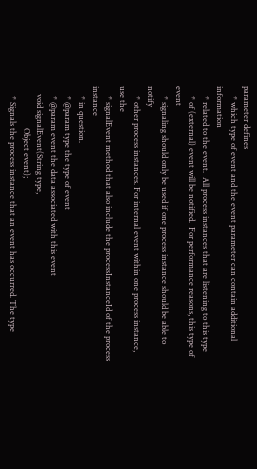parameter defines
     * which type of event and the event parameter can contain additional information
     * related to the event.  All process instances that are listening to this type
     * of (external) event will be notified.  For performance reasons, this type of event
     * signaling should only be used if one process instance should be able to notify
     * other process instances. For internal event within one process instance, use the
     * signalEvent method that also include the processInstanceId of the process instance
     * in question.
     * @param type the type of event
     * @param event the data associated with this event
    void signalEvent(String type,
                     Object event);
     * Signals the process instance that an event has occurred. The type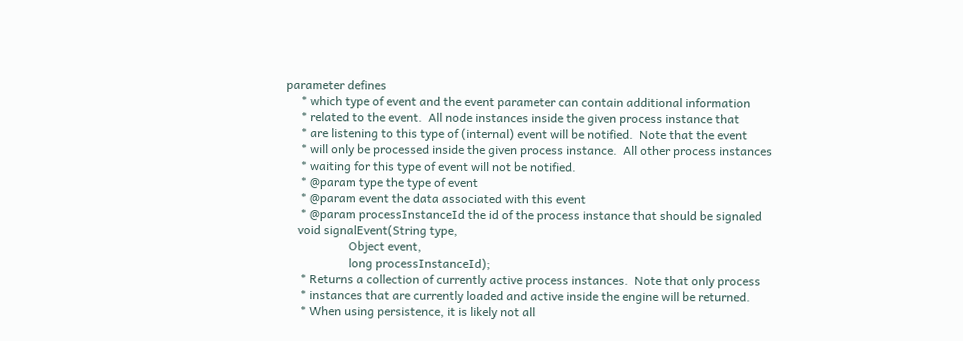parameter defines
     * which type of event and the event parameter can contain additional information
     * related to the event.  All node instances inside the given process instance that
     * are listening to this type of (internal) event will be notified.  Note that the event
     * will only be processed inside the given process instance.  All other process instances
     * waiting for this type of event will not be notified.
     * @param type the type of event
     * @param event the data associated with this event
     * @param processInstanceId the id of the process instance that should be signaled
    void signalEvent(String type,
                     Object event,
                     long processInstanceId);
     * Returns a collection of currently active process instances.  Note that only process
     * instances that are currently loaded and active inside the engine will be returned.
     * When using persistence, it is likely not all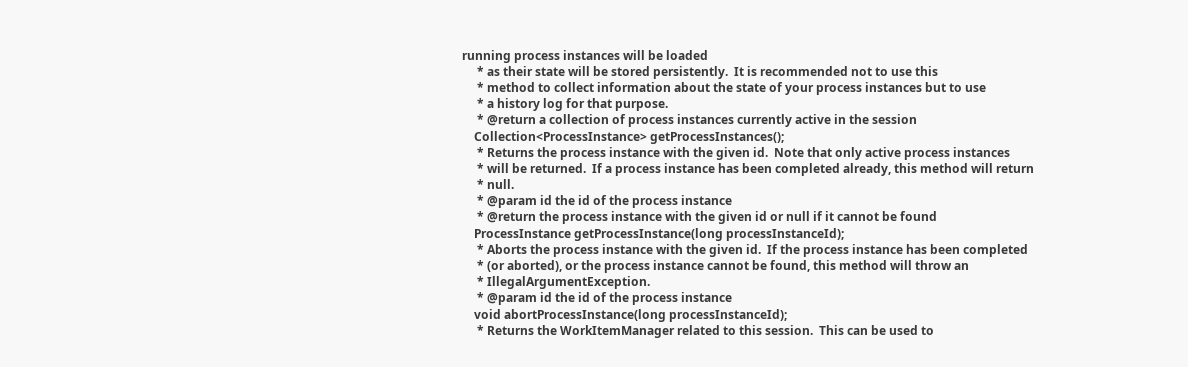running process instances will be loaded
     * as their state will be stored persistently.  It is recommended not to use this
     * method to collect information about the state of your process instances but to use
     * a history log for that purpose.
     * @return a collection of process instances currently active in the session
    Collection<ProcessInstance> getProcessInstances();
     * Returns the process instance with the given id.  Note that only active process instances
     * will be returned.  If a process instance has been completed already, this method will return
     * null.
     * @param id the id of the process instance
     * @return the process instance with the given id or null if it cannot be found
    ProcessInstance getProcessInstance(long processInstanceId);
     * Aborts the process instance with the given id.  If the process instance has been completed
     * (or aborted), or the process instance cannot be found, this method will throw an
     * IllegalArgumentException.
     * @param id the id of the process instance
    void abortProcessInstance(long processInstanceId);
     * Returns the WorkItemManager related to this session.  This can be used to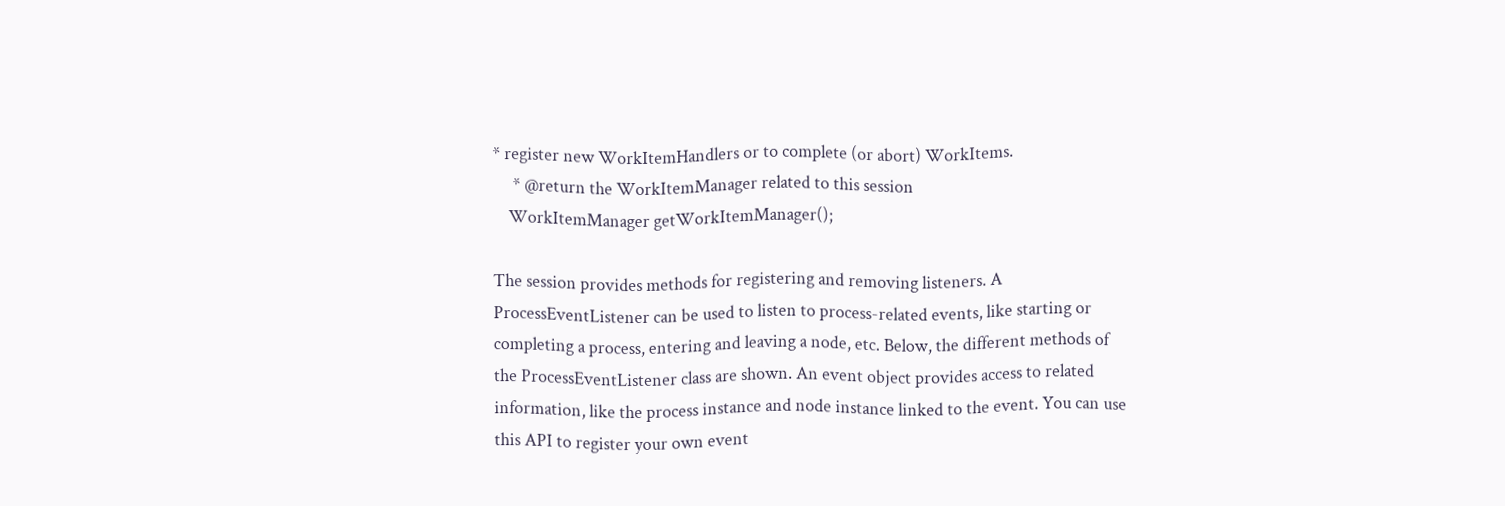* register new WorkItemHandlers or to complete (or abort) WorkItems.
     * @return the WorkItemManager related to this session
    WorkItemManager getWorkItemManager();

The session provides methods for registering and removing listeners. A ProcessEventListener can be used to listen to process-related events, like starting or completing a process, entering and leaving a node, etc. Below, the different methods of the ProcessEventListener class are shown. An event object provides access to related information, like the process instance and node instance linked to the event. You can use this API to register your own event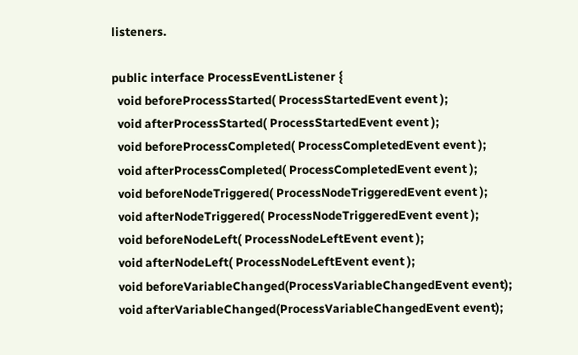listeners.

public interface ProcessEventListener {
  void beforeProcessStarted( ProcessStartedEvent event );
  void afterProcessStarted( ProcessStartedEvent event );
  void beforeProcessCompleted( ProcessCompletedEvent event );
  void afterProcessCompleted( ProcessCompletedEvent event );
  void beforeNodeTriggered( ProcessNodeTriggeredEvent event );
  void afterNodeTriggered( ProcessNodeTriggeredEvent event );
  void beforeNodeLeft( ProcessNodeLeftEvent event );
  void afterNodeLeft( ProcessNodeLeftEvent event );
  void beforeVariableChanged(ProcessVariableChangedEvent event);
  void afterVariableChanged(ProcessVariableChangedEvent event);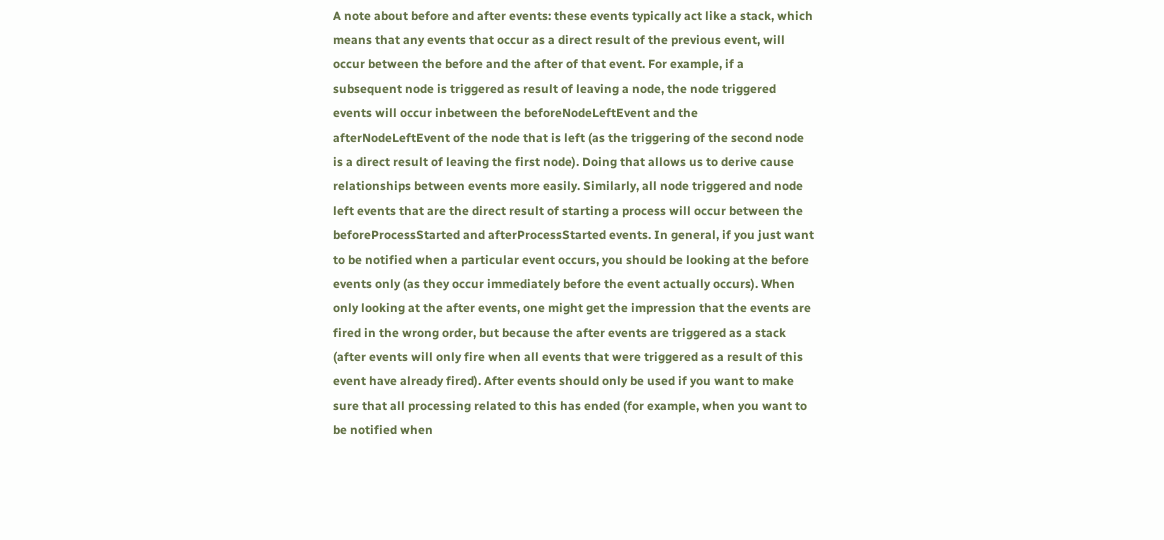A note about before and after events: these events typically act like a stack, which means that any events that occur as a direct result of the previous event, will occur between the before and the after of that event. For example, if a subsequent node is triggered as result of leaving a node, the node triggered events will occur inbetween the beforeNodeLeftEvent and the afterNodeLeftEvent of the node that is left (as the triggering of the second node is a direct result of leaving the first node). Doing that allows us to derive cause relationships between events more easily. Similarly, all node triggered and node left events that are the direct result of starting a process will occur between the beforeProcessStarted and afterProcessStarted events. In general, if you just want to be notified when a particular event occurs, you should be looking at the before events only (as they occur immediately before the event actually occurs). When only looking at the after events, one might get the impression that the events are fired in the wrong order, but because the after events are triggered as a stack (after events will only fire when all events that were triggered as a result of this event have already fired). After events should only be used if you want to make sure that all processing related to this has ended (for example, when you want to be notified when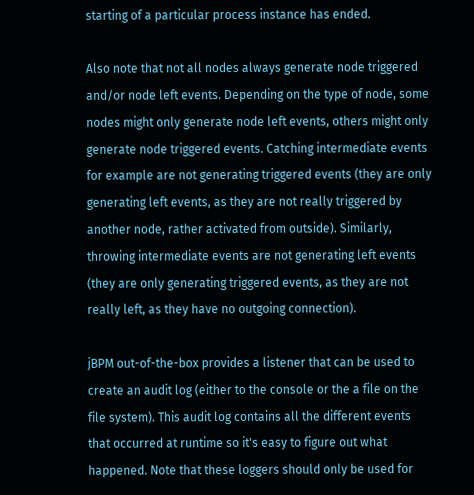starting of a particular process instance has ended.

Also note that not all nodes always generate node triggered and/or node left events. Depending on the type of node, some nodes might only generate node left events, others might only generate node triggered events. Catching intermediate events for example are not generating triggered events (they are only generating left events, as they are not really triggered by another node, rather activated from outside). Similarly, throwing intermediate events are not generating left events (they are only generating triggered events, as they are not really left, as they have no outgoing connection).

jBPM out-of-the-box provides a listener that can be used to create an audit log (either to the console or the a file on the file system). This audit log contains all the different events that occurred at runtime so it's easy to figure out what happened. Note that these loggers should only be used for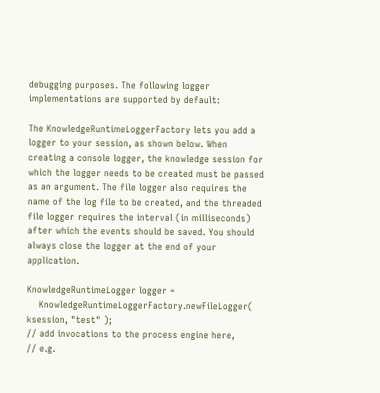debugging purposes. The following logger implementations are supported by default:

The KnowledgeRuntimeLoggerFactory lets you add a logger to your session, as shown below. When creating a console logger, the knowledge session for which the logger needs to be created must be passed as an argument. The file logger also requires the name of the log file to be created, and the threaded file logger requires the interval (in milliseconds) after which the events should be saved. You should always close the logger at the end of your application.

KnowledgeRuntimeLogger logger =
    KnowledgeRuntimeLoggerFactory.newFileLogger( ksession, "test" );
// add invocations to the process engine here,
// e.g.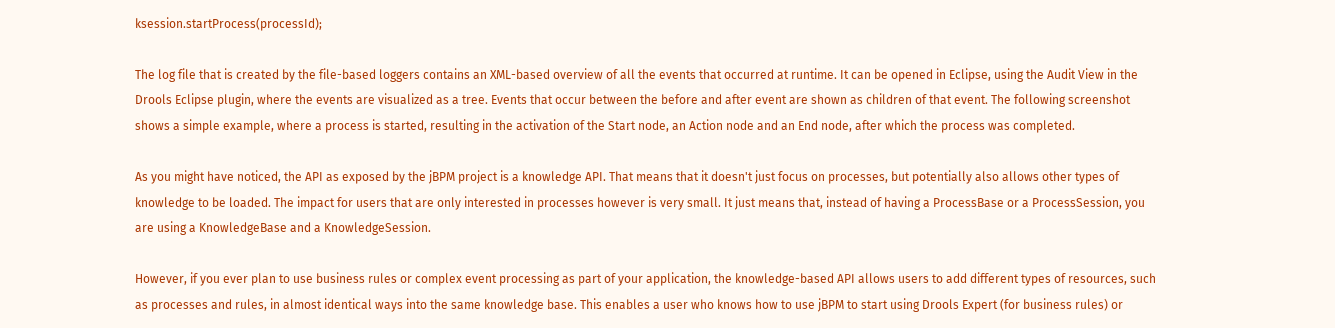ksession.startProcess(processId);

The log file that is created by the file-based loggers contains an XML-based overview of all the events that occurred at runtime. It can be opened in Eclipse, using the Audit View in the Drools Eclipse plugin, where the events are visualized as a tree. Events that occur between the before and after event are shown as children of that event. The following screenshot shows a simple example, where a process is started, resulting in the activation of the Start node, an Action node and an End node, after which the process was completed.

As you might have noticed, the API as exposed by the jBPM project is a knowledge API. That means that it doesn't just focus on processes, but potentially also allows other types of knowledge to be loaded. The impact for users that are only interested in processes however is very small. It just means that, instead of having a ProcessBase or a ProcessSession, you are using a KnowledgeBase and a KnowledgeSession.

However, if you ever plan to use business rules or complex event processing as part of your application, the knowledge-based API allows users to add different types of resources, such as processes and rules, in almost identical ways into the same knowledge base. This enables a user who knows how to use jBPM to start using Drools Expert (for business rules) or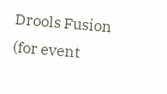Drools Fusion (for event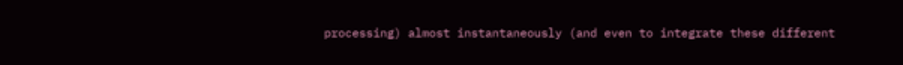processing) almost instantaneously (and even to integrate these different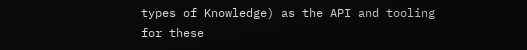types of Knowledge) as the API and tooling for these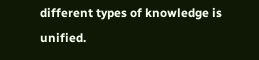different types of knowledge is unified.